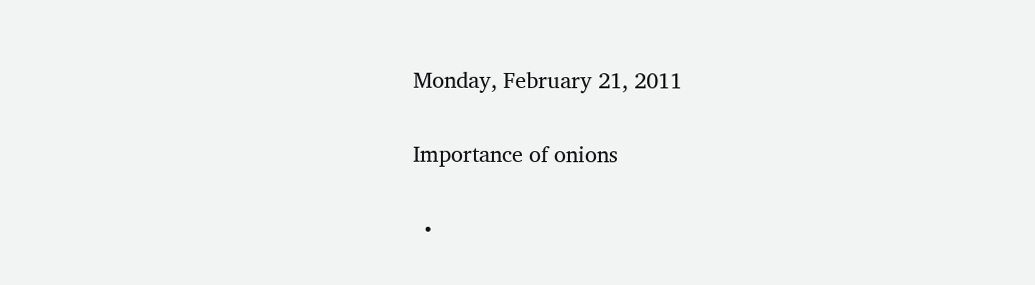Monday, February 21, 2011

Importance of onions

  •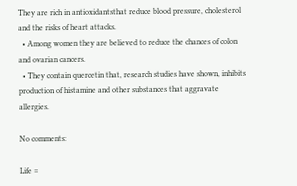They are rich in antioxidantsthat reduce blood pressure, cholesterol and the risks of heart attacks.
  • Among women they are believed to reduce the chances of colon and ovarian cancers.
  • They contain quercetin that, research studies have shown, inhibits production of histamine and other substances that aggravate allergies.

No comments:

Life =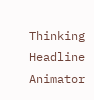Thinking Headline Animator